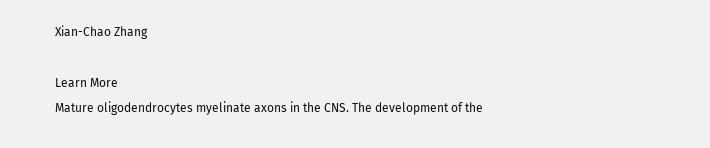Xian-Chao Zhang

Learn More
Mature oligodendrocytes myelinate axons in the CNS. The development of the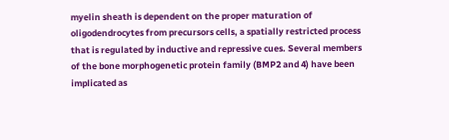myelin sheath is dependent on the proper maturation of oligodendrocytes from precursors cells, a spatially restricted process that is regulated by inductive and repressive cues. Several members of the bone morphogenetic protein family (BMP2 and 4) have been implicated as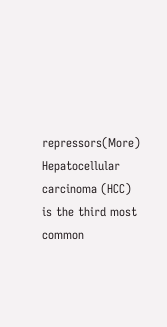repressors(More)
Hepatocellular carcinoma (HCC) is the third most common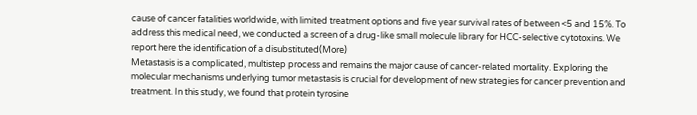cause of cancer fatalities worldwide, with limited treatment options and five year survival rates of between <5 and 15%. To address this medical need, we conducted a screen of a drug-like small molecule library for HCC-selective cytotoxins. We report here the identification of a disubstituted(More)
Metastasis is a complicated, multistep process and remains the major cause of cancer-related mortality. Exploring the molecular mechanisms underlying tumor metastasis is crucial for development of new strategies for cancer prevention and treatment. In this study, we found that protein tyrosine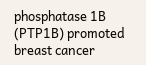phosphatase 1B (PTP1B) promoted breast cancer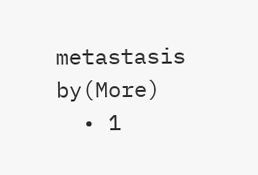metastasis by(More)
  • 1